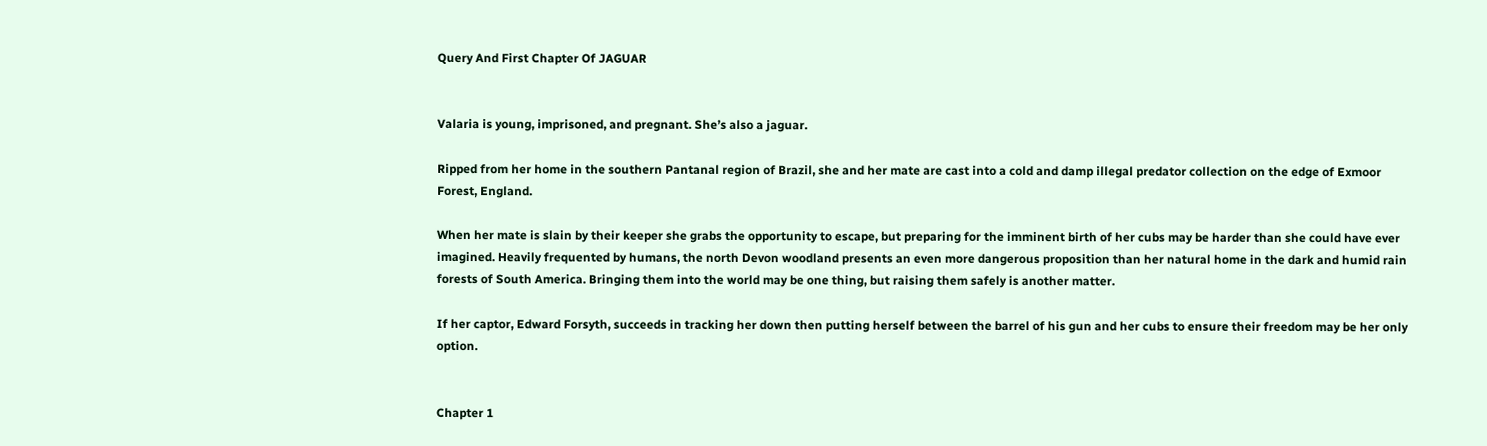Query And First Chapter Of JAGUAR


Valaria is young, imprisoned, and pregnant. She’s also a jaguar.

Ripped from her home in the southern Pantanal region of Brazil, she and her mate are cast into a cold and damp illegal predator collection on the edge of Exmoor Forest, England.

When her mate is slain by their keeper she grabs the opportunity to escape, but preparing for the imminent birth of her cubs may be harder than she could have ever imagined. Heavily frequented by humans, the north Devon woodland presents an even more dangerous proposition than her natural home in the dark and humid rain forests of South America. Bringing them into the world may be one thing, but raising them safely is another matter.

If her captor, Edward Forsyth, succeeds in tracking her down then putting herself between the barrel of his gun and her cubs to ensure their freedom may be her only option.


Chapter 1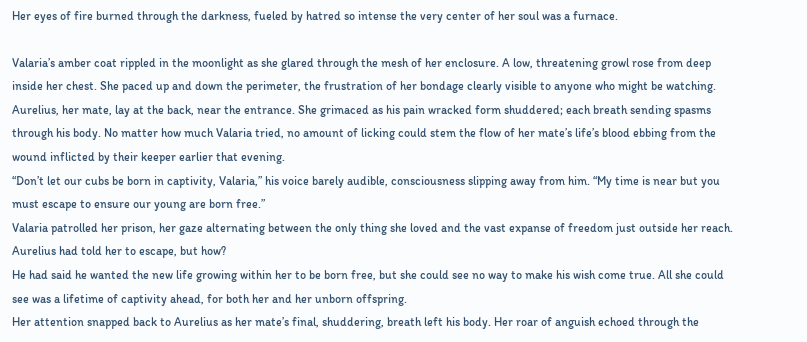Her eyes of fire burned through the darkness, fueled by hatred so intense the very center of her soul was a furnace.

Valaria’s amber coat rippled in the moonlight as she glared through the mesh of her enclosure. A low, threatening growl rose from deep inside her chest. She paced up and down the perimeter, the frustration of her bondage clearly visible to anyone who might be watching. Aurelius, her mate, lay at the back, near the entrance. She grimaced as his pain wracked form shuddered; each breath sending spasms through his body. No matter how much Valaria tried, no amount of licking could stem the flow of her mate’s life’s blood ebbing from the wound inflicted by their keeper earlier that evening.
“Don’t let our cubs be born in captivity, Valaria,” his voice barely audible, consciousness slipping away from him. “My time is near but you must escape to ensure our young are born free.”
Valaria patrolled her prison, her gaze alternating between the only thing she loved and the vast expanse of freedom just outside her reach.
Aurelius had told her to escape, but how?
He had said he wanted the new life growing within her to be born free, but she could see no way to make his wish come true. All she could see was a lifetime of captivity ahead, for both her and her unborn offspring.
Her attention snapped back to Aurelius as her mate’s final, shuddering, breath left his body. Her roar of anguish echoed through the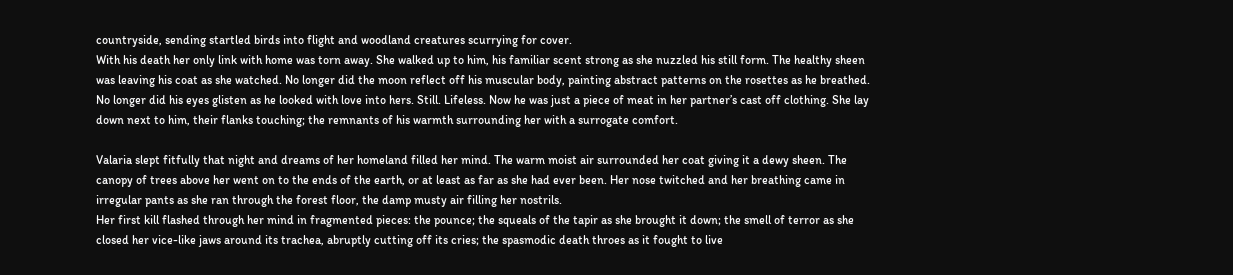countryside, sending startled birds into flight and woodland creatures scurrying for cover.
With his death her only link with home was torn away. She walked up to him, his familiar scent strong as she nuzzled his still form. The healthy sheen was leaving his coat as she watched. No longer did the moon reflect off his muscular body, painting abstract patterns on the rosettes as he breathed. No longer did his eyes glisten as he looked with love into hers. Still. Lifeless. Now he was just a piece of meat in her partner’s cast off clothing. She lay down next to him, their flanks touching; the remnants of his warmth surrounding her with a surrogate comfort.

Valaria slept fitfully that night and dreams of her homeland filled her mind. The warm moist air surrounded her coat giving it a dewy sheen. The canopy of trees above her went on to the ends of the earth, or at least as far as she had ever been. Her nose twitched and her breathing came in irregular pants as she ran through the forest floor, the damp musty air filling her nostrils.
Her first kill flashed through her mind in fragmented pieces: the pounce; the squeals of the tapir as she brought it down; the smell of terror as she closed her vice-like jaws around its trachea, abruptly cutting off its cries; the spasmodic death throes as it fought to live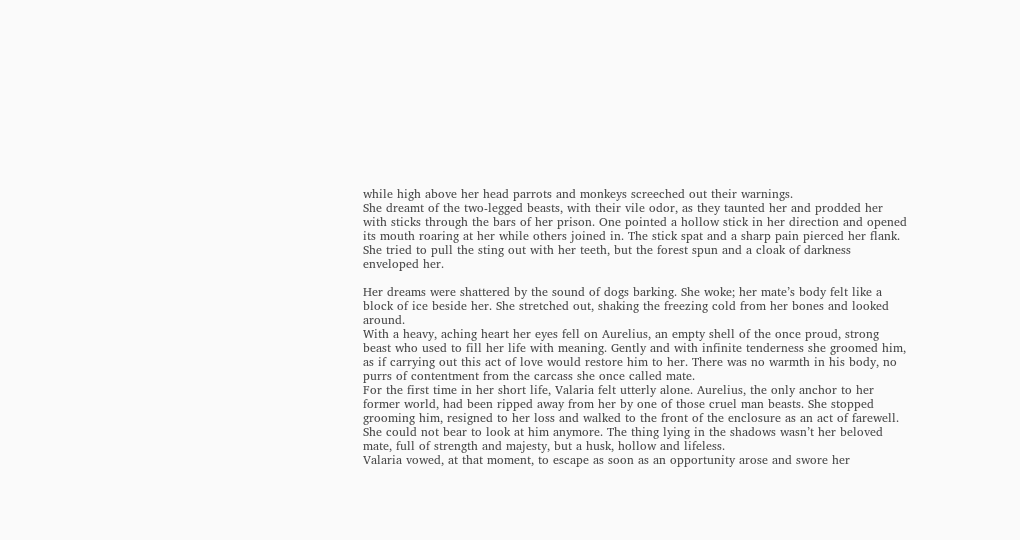while high above her head parrots and monkeys screeched out their warnings.
She dreamt of the two-legged beasts, with their vile odor, as they taunted her and prodded her with sticks through the bars of her prison. One pointed a hollow stick in her direction and opened its mouth roaring at her while others joined in. The stick spat and a sharp pain pierced her flank. She tried to pull the sting out with her teeth, but the forest spun and a cloak of darkness enveloped her.

Her dreams were shattered by the sound of dogs barking. She woke; her mate’s body felt like a block of ice beside her. She stretched out, shaking the freezing cold from her bones and looked around.
With a heavy, aching heart her eyes fell on Aurelius, an empty shell of the once proud, strong beast who used to fill her life with meaning. Gently and with infinite tenderness she groomed him, as if carrying out this act of love would restore him to her. There was no warmth in his body, no purrs of contentment from the carcass she once called mate.
For the first time in her short life, Valaria felt utterly alone. Aurelius, the only anchor to her former world, had been ripped away from her by one of those cruel man beasts. She stopped grooming him, resigned to her loss and walked to the front of the enclosure as an act of farewell. She could not bear to look at him anymore. The thing lying in the shadows wasn’t her beloved mate, full of strength and majesty, but a husk, hollow and lifeless.
Valaria vowed, at that moment, to escape as soon as an opportunity arose and swore her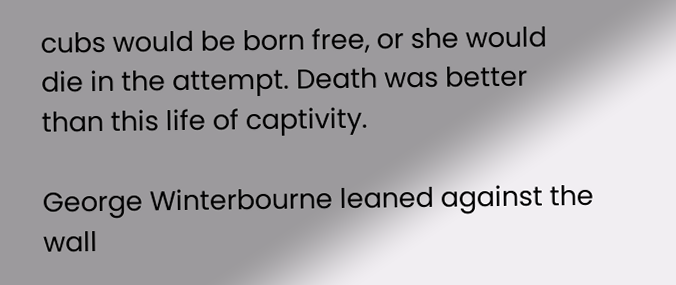cubs would be born free, or she would die in the attempt. Death was better than this life of captivity.

George Winterbourne leaned against the wall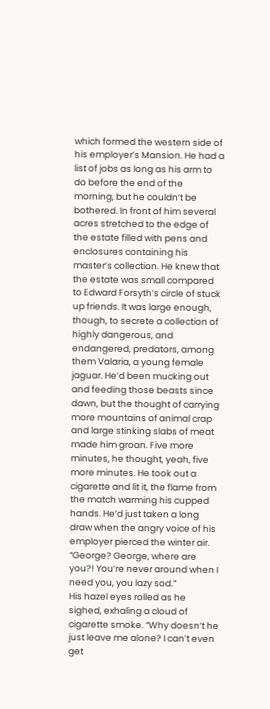which formed the western side of his employer’s Mansion. He had a list of jobs as long as his arm to do before the end of the morning, but he couldn’t be bothered. In front of him several acres stretched to the edge of the estate filled with pens and enclosures containing his master’s collection. He knew that the estate was small compared to Edward Forsyth’s circle of stuck up friends. It was large enough, though, to secrete a collection of highly dangerous, and endangered, predators, among them Valaria, a young female jaguar. He’d been mucking out and feeding those beasts since dawn, but the thought of carrying more mountains of animal crap and large stinking slabs of meat made him groan. Five more minutes, he thought, yeah, five more minutes. He took out a cigarette and lit it, the flame from the match warming his cupped hands. He’d just taken a long draw when the angry voice of his employer pierced the winter air.
“George? George, where are you?! You’re never around when I need you, you lazy sod.”
His hazel eyes rolled as he sighed, exhaling a cloud of cigarette smoke. “Why doesn’t he just leave me alone? I can’t even get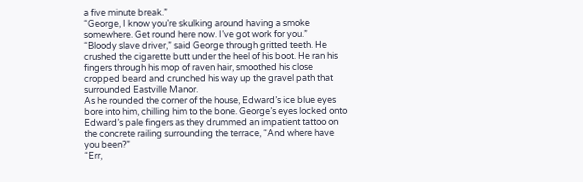a five minute break.”
“George, I know you’re skulking around having a smoke somewhere. Get round here now. I’ve got work for you.”
“Bloody slave driver,” said George through gritted teeth. He crushed the cigarette butt under the heel of his boot. He ran his fingers through his mop of raven hair, smoothed his close cropped beard and crunched his way up the gravel path that surrounded Eastville Manor.
As he rounded the corner of the house, Edward’s ice blue eyes bore into him, chilling him to the bone. George’s eyes locked onto Edward’s pale fingers as they drummed an impatient tattoo on the concrete railing surrounding the terrace, “And where have you been?”
“Err,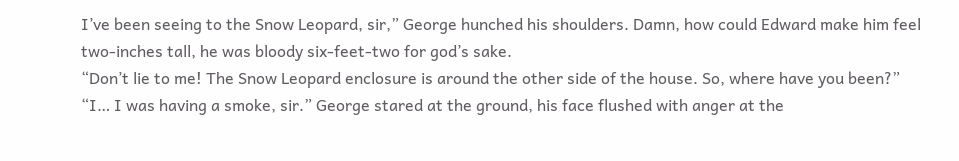I’ve been seeing to the Snow Leopard, sir,” George hunched his shoulders. Damn, how could Edward make him feel two-inches tall, he was bloody six-feet-two for god’s sake.
“Don’t lie to me! The Snow Leopard enclosure is around the other side of the house. So, where have you been?”
“I… I was having a smoke, sir.” George stared at the ground, his face flushed with anger at the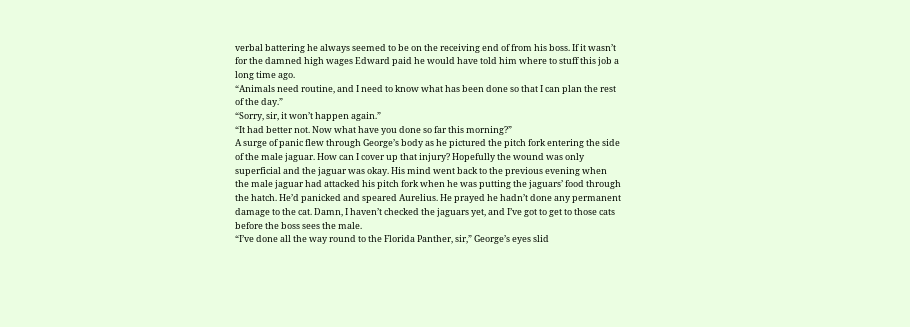verbal battering he always seemed to be on the receiving end of from his boss. If it wasn’t for the damned high wages Edward paid he would have told him where to stuff this job a long time ago.
“Animals need routine, and I need to know what has been done so that I can plan the rest of the day.”
“Sorry, sir, it won’t happen again.”
“It had better not. Now what have you done so far this morning?”
A surge of panic flew through George’s body as he pictured the pitch fork entering the side of the male jaguar. How can I cover up that injury? Hopefully the wound was only superficial and the jaguar was okay. His mind went back to the previous evening when the male jaguar had attacked his pitch fork when he was putting the jaguars’ food through the hatch. He’d panicked and speared Aurelius. He prayed he hadn’t done any permanent damage to the cat. Damn, I haven’t checked the jaguars yet, and I’ve got to get to those cats before the boss sees the male.
“I’ve done all the way round to the Florida Panther, sir,” George’s eyes slid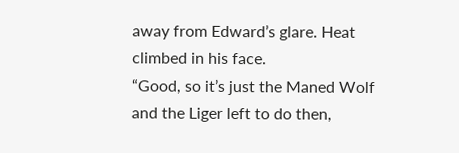away from Edward’s glare. Heat climbed in his face.
“Good, so it’s just the Maned Wolf and the Liger left to do then,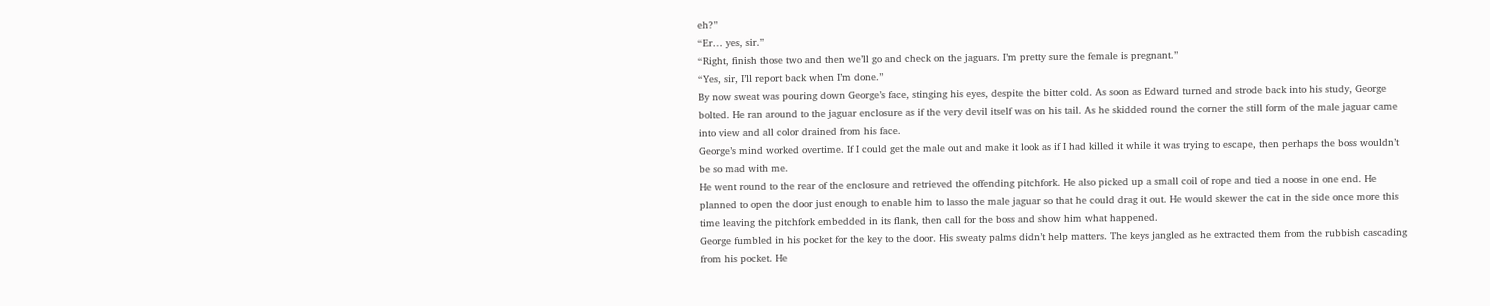eh?”
“Er… yes, sir.”
“Right, finish those two and then we’ll go and check on the jaguars. I’m pretty sure the female is pregnant.”
“Yes, sir, I’ll report back when I’m done.”
By now sweat was pouring down George’s face, stinging his eyes, despite the bitter cold. As soon as Edward turned and strode back into his study, George bolted. He ran around to the jaguar enclosure as if the very devil itself was on his tail. As he skidded round the corner the still form of the male jaguar came into view and all color drained from his face.
George’s mind worked overtime. If I could get the male out and make it look as if I had killed it while it was trying to escape, then perhaps the boss wouldn’t be so mad with me.
He went round to the rear of the enclosure and retrieved the offending pitchfork. He also picked up a small coil of rope and tied a noose in one end. He planned to open the door just enough to enable him to lasso the male jaguar so that he could drag it out. He would skewer the cat in the side once more this time leaving the pitchfork embedded in its flank, then call for the boss and show him what happened.
George fumbled in his pocket for the key to the door. His sweaty palms didn’t help matters. The keys jangled as he extracted them from the rubbish cascading from his pocket. He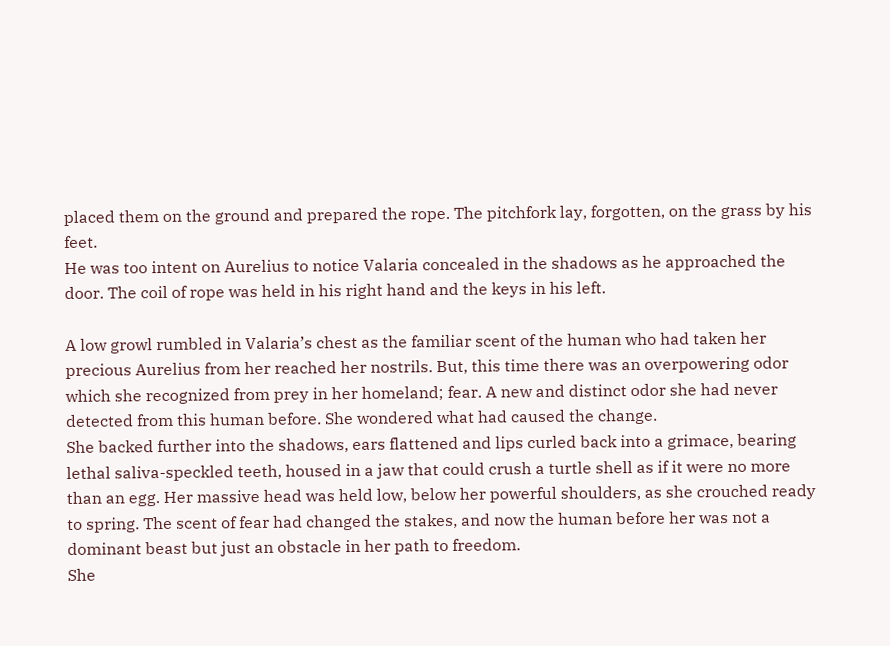placed them on the ground and prepared the rope. The pitchfork lay, forgotten, on the grass by his feet.
He was too intent on Aurelius to notice Valaria concealed in the shadows as he approached the door. The coil of rope was held in his right hand and the keys in his left.

A low growl rumbled in Valaria’s chest as the familiar scent of the human who had taken her precious Aurelius from her reached her nostrils. But, this time there was an overpowering odor which she recognized from prey in her homeland; fear. A new and distinct odor she had never detected from this human before. She wondered what had caused the change.
She backed further into the shadows, ears flattened and lips curled back into a grimace, bearing lethal saliva-speckled teeth, housed in a jaw that could crush a turtle shell as if it were no more than an egg. Her massive head was held low, below her powerful shoulders, as she crouched ready to spring. The scent of fear had changed the stakes, and now the human before her was not a dominant beast but just an obstacle in her path to freedom.
She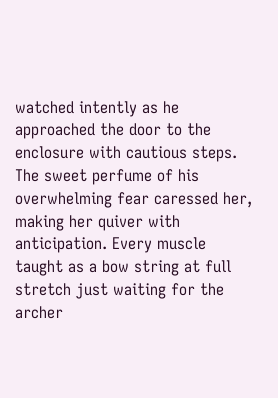watched intently as he approached the door to the enclosure with cautious steps. The sweet perfume of his overwhelming fear caressed her, making her quiver with anticipation. Every muscle taught as a bow string at full stretch just waiting for the archer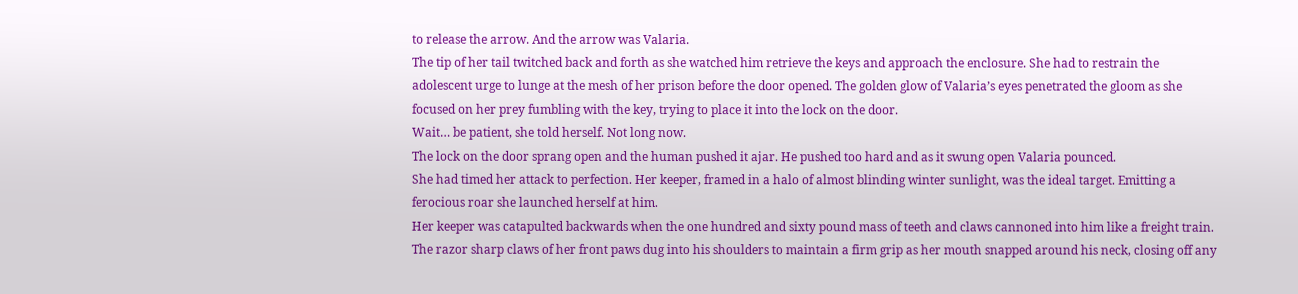to release the arrow. And the arrow was Valaria.
The tip of her tail twitched back and forth as she watched him retrieve the keys and approach the enclosure. She had to restrain the adolescent urge to lunge at the mesh of her prison before the door opened. The golden glow of Valaria’s eyes penetrated the gloom as she focused on her prey fumbling with the key, trying to place it into the lock on the door.
Wait… be patient, she told herself. Not long now.
The lock on the door sprang open and the human pushed it ajar. He pushed too hard and as it swung open Valaria pounced.
She had timed her attack to perfection. Her keeper, framed in a halo of almost blinding winter sunlight, was the ideal target. Emitting a ferocious roar she launched herself at him.
Her keeper was catapulted backwards when the one hundred and sixty pound mass of teeth and claws cannoned into him like a freight train. The razor sharp claws of her front paws dug into his shoulders to maintain a firm grip as her mouth snapped around his neck, closing off any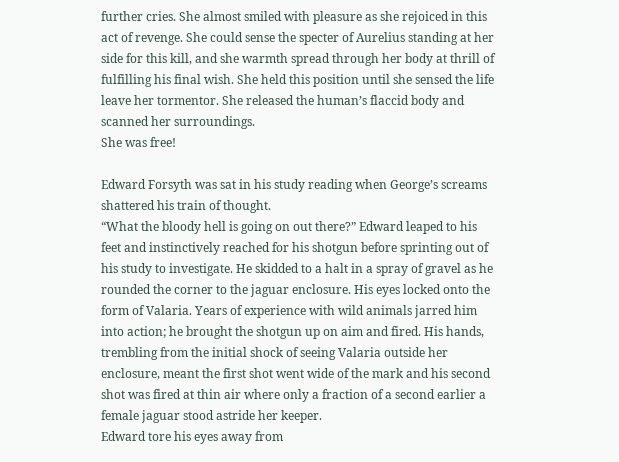further cries. She almost smiled with pleasure as she rejoiced in this act of revenge. She could sense the specter of Aurelius standing at her side for this kill, and she warmth spread through her body at thrill of fulfilling his final wish. She held this position until she sensed the life leave her tormentor. She released the human’s flaccid body and scanned her surroundings.
She was free!

Edward Forsyth was sat in his study reading when George’s screams shattered his train of thought.
“What the bloody hell is going on out there?” Edward leaped to his feet and instinctively reached for his shotgun before sprinting out of his study to investigate. He skidded to a halt in a spray of gravel as he rounded the corner to the jaguar enclosure. His eyes locked onto the form of Valaria. Years of experience with wild animals jarred him into action; he brought the shotgun up on aim and fired. His hands, trembling from the initial shock of seeing Valaria outside her enclosure, meant the first shot went wide of the mark and his second shot was fired at thin air where only a fraction of a second earlier a female jaguar stood astride her keeper.
Edward tore his eyes away from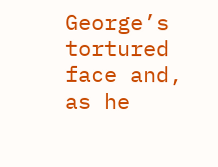George’s tortured face and, as he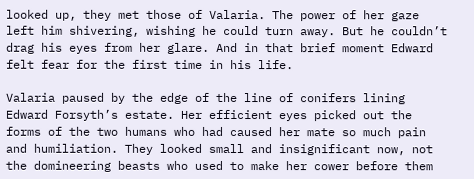looked up, they met those of Valaria. The power of her gaze left him shivering, wishing he could turn away. But he couldn’t drag his eyes from her glare. And in that brief moment Edward felt fear for the first time in his life.

Valaria paused by the edge of the line of conifers lining Edward Forsyth’s estate. Her efficient eyes picked out the forms of the two humans who had caused her mate so much pain and humiliation. They looked small and insignificant now, not the domineering beasts who used to make her cower before them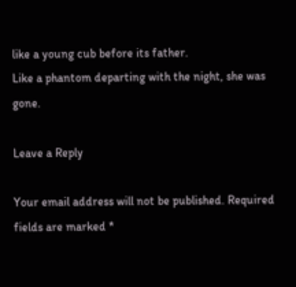like a young cub before its father.
Like a phantom departing with the night, she was gone.

Leave a Reply

Your email address will not be published. Required fields are marked *